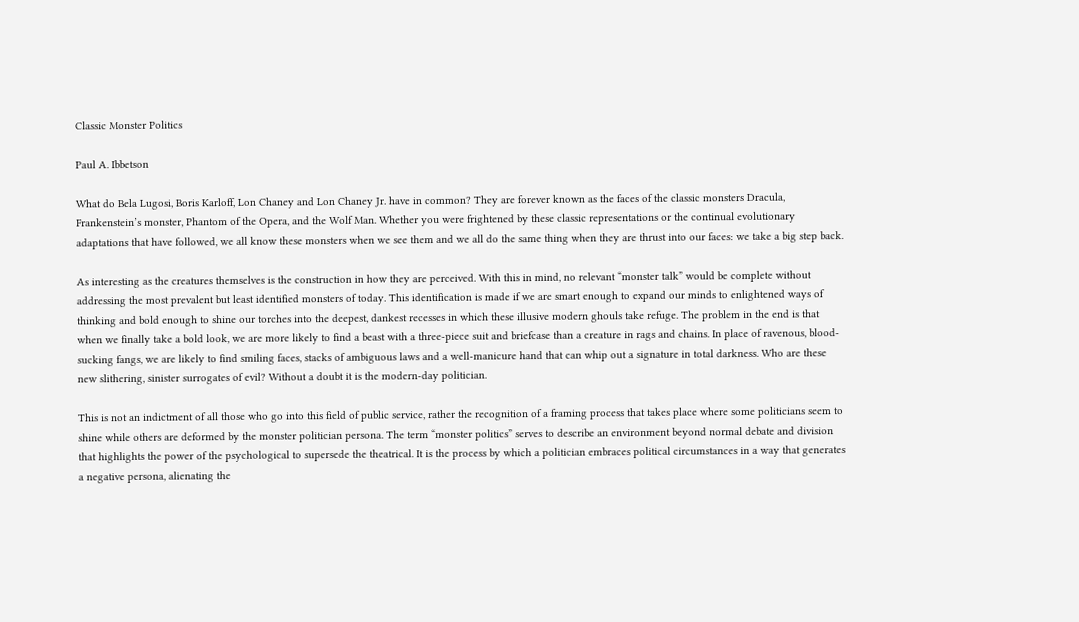Classic Monster Politics

Paul A. Ibbetson

What do Bela Lugosi, Boris Karloff, Lon Chaney and Lon Chaney Jr. have in common? They are forever known as the faces of the classic monsters Dracula, Frankenstein’s monster, Phantom of the Opera, and the Wolf Man. Whether you were frightened by these classic representations or the continual evolutionary adaptations that have followed, we all know these monsters when we see them and we all do the same thing when they are thrust into our faces: we take a big step back.

As interesting as the creatures themselves is the construction in how they are perceived. With this in mind, no relevant “monster talk” would be complete without addressing the most prevalent but least identified monsters of today. This identification is made if we are smart enough to expand our minds to enlightened ways of thinking and bold enough to shine our torches into the deepest, dankest recesses in which these illusive modern ghouls take refuge. The problem in the end is that when we finally take a bold look, we are more likely to find a beast with a three-piece suit and briefcase than a creature in rags and chains. In place of ravenous, blood-sucking fangs, we are likely to find smiling faces, stacks of ambiguous laws and a well-manicure hand that can whip out a signature in total darkness. Who are these new slithering, sinister surrogates of evil? Without a doubt it is the modern-day politician.

This is not an indictment of all those who go into this field of public service, rather the recognition of a framing process that takes place where some politicians seem to shine while others are deformed by the monster politician persona. The term “monster politics” serves to describe an environment beyond normal debate and division that highlights the power of the psychological to supersede the theatrical. It is the process by which a politician embraces political circumstances in a way that generates a negative persona, alienating the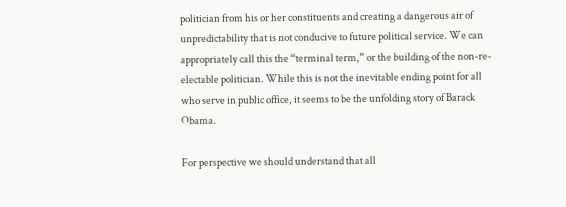politician from his or her constituents and creating a dangerous air of unpredictability that is not conducive to future political service. We can appropriately call this the “terminal term,” or the building of the non-re-electable politician. While this is not the inevitable ending point for all who serve in public office, it seems to be the unfolding story of Barack Obama.

For perspective we should understand that all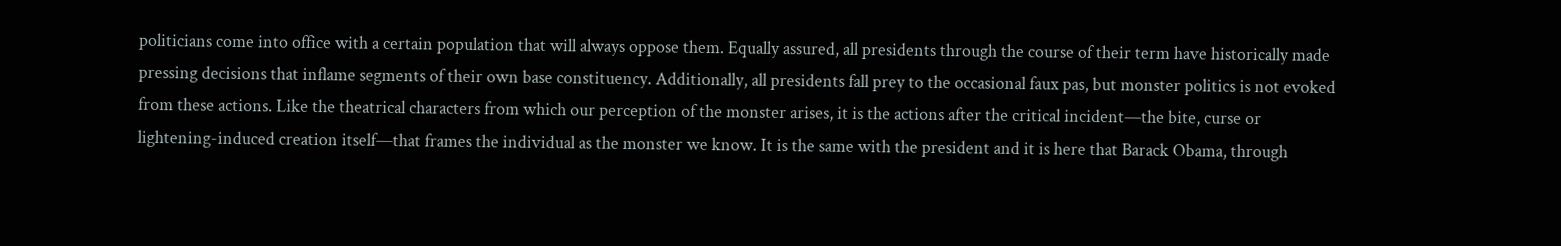politicians come into office with a certain population that will always oppose them. Equally assured, all presidents through the course of their term have historically made pressing decisions that inflame segments of their own base constituency. Additionally, all presidents fall prey to the occasional faux pas, but monster politics is not evoked from these actions. Like the theatrical characters from which our perception of the monster arises, it is the actions after the critical incident—the bite, curse or lightening-induced creation itself—that frames the individual as the monster we know. It is the same with the president and it is here that Barack Obama, through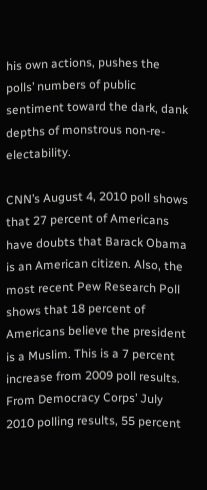his own actions, pushes the polls’ numbers of public sentiment toward the dark, dank depths of monstrous non-re-electability.

CNN’s August 4, 2010 poll shows that 27 percent of Americans have doubts that Barack Obama is an American citizen. Also, the most recent Pew Research Poll shows that 18 percent of Americans believe the president is a Muslim. This is a 7 percent increase from 2009 poll results. From Democracy Corps’ July 2010 polling results, 55 percent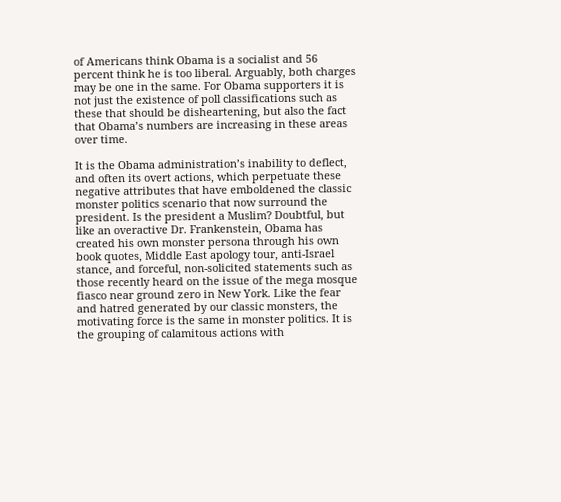of Americans think Obama is a socialist and 56 percent think he is too liberal. Arguably, both charges may be one in the same. For Obama supporters it is not just the existence of poll classifications such as these that should be disheartening, but also the fact that Obama’s numbers are increasing in these areas over time.

It is the Obama administration’s inability to deflect, and often its overt actions, which perpetuate these negative attributes that have emboldened the classic monster politics scenario that now surround the president. Is the president a Muslim? Doubtful, but like an overactive Dr. Frankenstein, Obama has created his own monster persona through his own book quotes, Middle East apology tour, anti-Israel stance, and forceful, non-solicited statements such as those recently heard on the issue of the mega mosque fiasco near ground zero in New York. Like the fear and hatred generated by our classic monsters, the motivating force is the same in monster politics. It is the grouping of calamitous actions with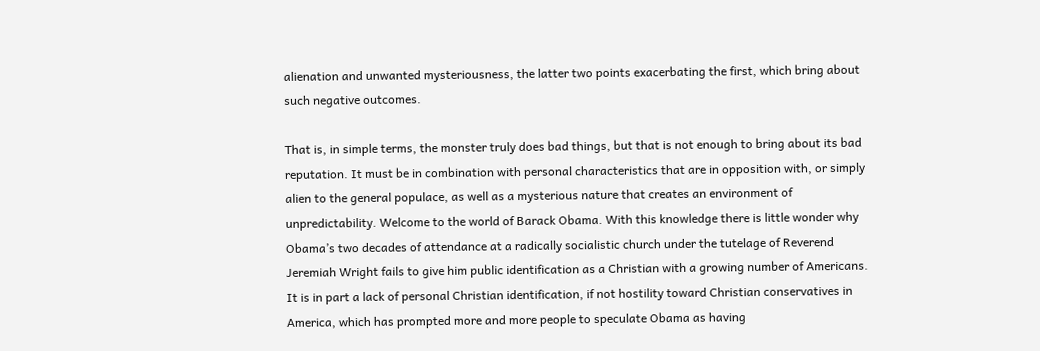alienation and unwanted mysteriousness, the latter two points exacerbating the first, which bring about such negative outcomes.

That is, in simple terms, the monster truly does bad things, but that is not enough to bring about its bad reputation. It must be in combination with personal characteristics that are in opposition with, or simply alien to the general populace, as well as a mysterious nature that creates an environment of unpredictability. Welcome to the world of Barack Obama. With this knowledge there is little wonder why Obama’s two decades of attendance at a radically socialistic church under the tutelage of Reverend Jeremiah Wright fails to give him public identification as a Christian with a growing number of Americans. It is in part a lack of personal Christian identification, if not hostility toward Christian conservatives in America, which has prompted more and more people to speculate Obama as having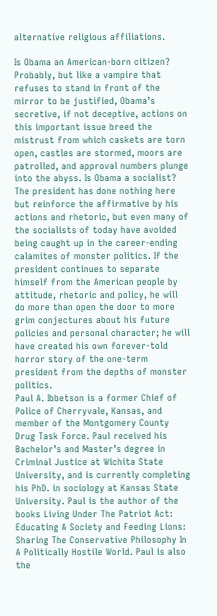alternative religious affiliations.

Is Obama an American-born citizen? Probably, but like a vampire that refuses to stand in front of the mirror to be justified, Obama’s secretive, if not deceptive, actions on this important issue breed the mistrust from which caskets are torn open, castles are stormed, moors are patrolled, and approval numbers plunge into the abyss. Is Obama a socialist? The president has done nothing here but reinforce the affirmative by his actions and rhetoric, but even many of the socialists of today have avoided being caught up in the career-ending calamites of monster politics. If the president continues to separate himself from the American people by attitude, rhetoric and policy, he will do more than open the door to more grim conjectures about his future policies and personal character; he will have created his own forever-told horror story of the one-term president from the depths of monster politics.
Paul A. Ibbetson is a former Chief of Police of Cherryvale, Kansas, and member of the Montgomery County Drug Task Force. Paul received his Bachelor’s and Master’s degree in Criminal Justice at Wichita State University, and is currently completing his PhD. in sociology at Kansas State University. Paul is the author of the books Living Under The Patriot Act: Educating A Society and Feeding Lions: Sharing The Conservative Philosophy In A Politically Hostile World. Paul is also the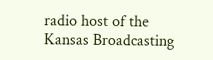radio host of the Kansas Broadcasting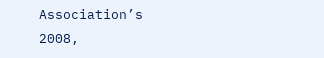Association’s 2008,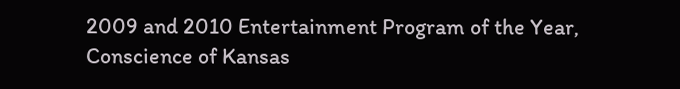2009 and 2010 Entertainment Program of the Year, Conscience of Kansas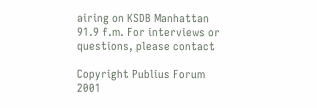airing on KSDB Manhattan 91.9 f.m. For interviews or questions, please contact

Copyright Publius Forum 2001